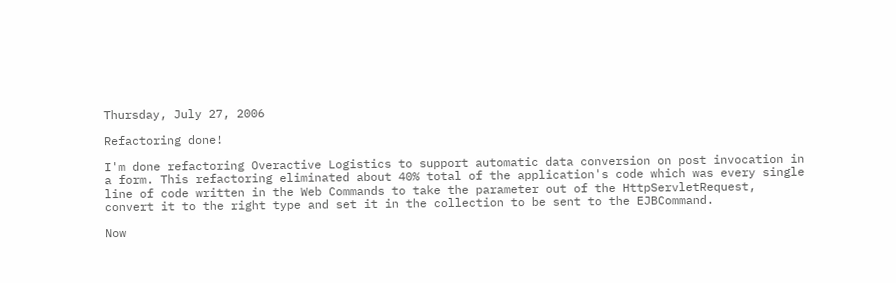Thursday, July 27, 2006

Refactoring done!

I'm done refactoring Overactive Logistics to support automatic data conversion on post invocation in a form. This refactoring eliminated about 40% total of the application's code which was every single line of code written in the Web Commands to take the parameter out of the HttpServletRequest, convert it to the right type and set it in the collection to be sent to the EJBCommand.

Now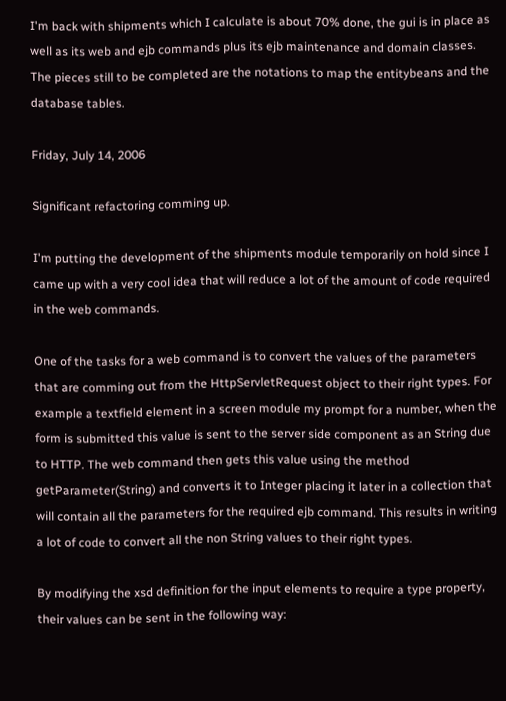I'm back with shipments which I calculate is about 70% done, the gui is in place as well as its web and ejb commands plus its ejb maintenance and domain classes. The pieces still to be completed are the notations to map the entitybeans and the database tables.

Friday, July 14, 2006

Significant refactoring comming up.

I'm putting the development of the shipments module temporarily on hold since I came up with a very cool idea that will reduce a lot of the amount of code required in the web commands.

One of the tasks for a web command is to convert the values of the parameters that are comming out from the HttpServletRequest object to their right types. For example a textfield element in a screen module my prompt for a number, when the form is submitted this value is sent to the server side component as an String due to HTTP. The web command then gets this value using the method getParameter(String) and converts it to Integer placing it later in a collection that will contain all the parameters for the required ejb command. This results in writing a lot of code to convert all the non String values to their right types.

By modifying the xsd definition for the input elements to require a type property, their values can be sent in the following way: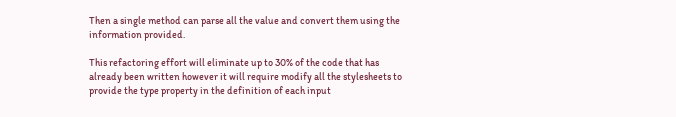Then a single method can parse all the value and convert them using the information provided.

This refactoring effort will eliminate up to 30% of the code that has already been written however it will require modify all the stylesheets to provide the type property in the definition of each input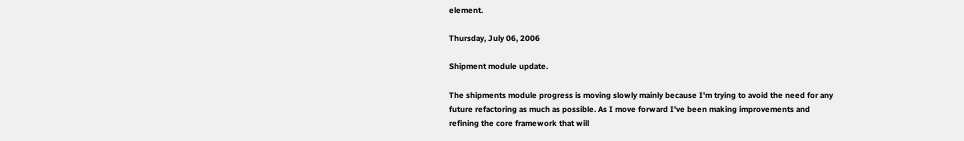element.

Thursday, July 06, 2006

Shipment module update.

The shipments module progress is moving slowly mainly because I'm trying to avoid the need for any future refactoring as much as possible. As I move forward I've been making improvements and refining the core framework that will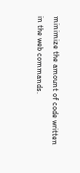minimize the amount of code written in the web commands.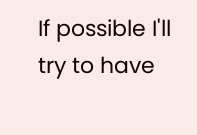If possible I'll try to have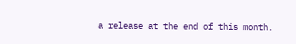a release at the end of this month.